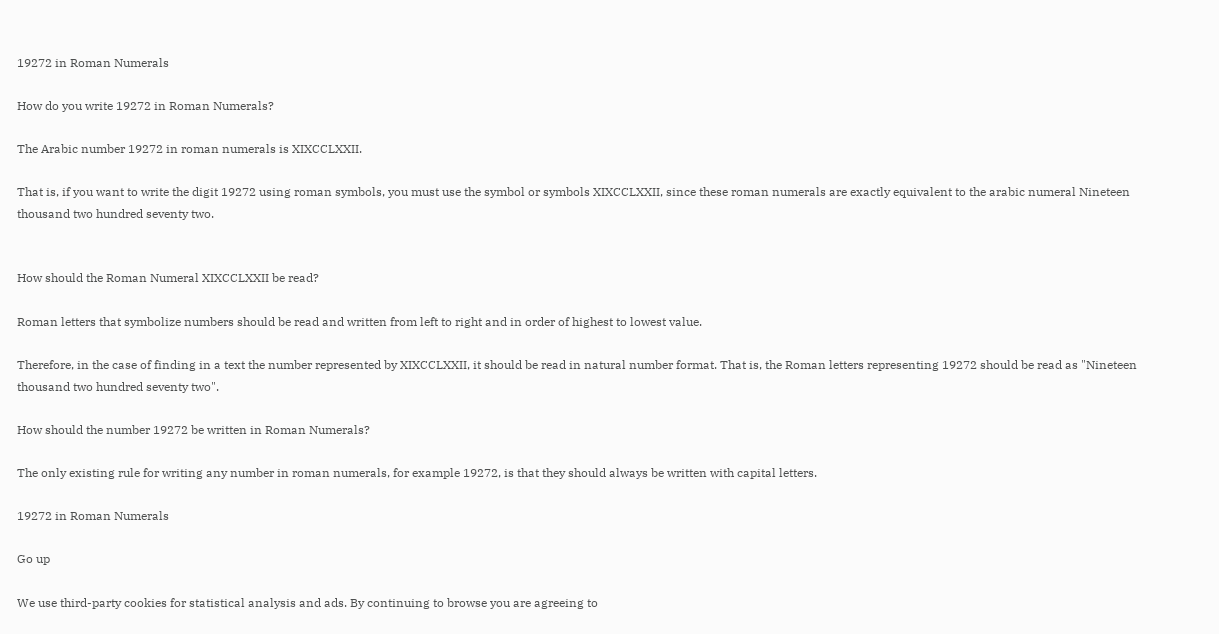19272 in Roman Numerals

How do you write 19272 in Roman Numerals?

The Arabic number 19272 in roman numerals is XIXCCLXXII.

That is, if you want to write the digit 19272 using roman symbols, you must use the symbol or symbols XIXCCLXXII, since these roman numerals are exactly equivalent to the arabic numeral Nineteen thousand two hundred seventy two.


How should the Roman Numeral XIXCCLXXII be read?

Roman letters that symbolize numbers should be read and written from left to right and in order of highest to lowest value.

Therefore, in the case of finding in a text the number represented by XIXCCLXXII, it should be read in natural number format. That is, the Roman letters representing 19272 should be read as "Nineteen thousand two hundred seventy two".

How should the number 19272 be written in Roman Numerals?

The only existing rule for writing any number in roman numerals, for example 19272, is that they should always be written with capital letters.

19272 in Roman Numerals

Go up

We use third-party cookies for statistical analysis and ads. By continuing to browse you are agreeing to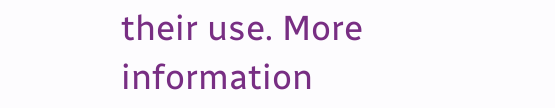their use. More information